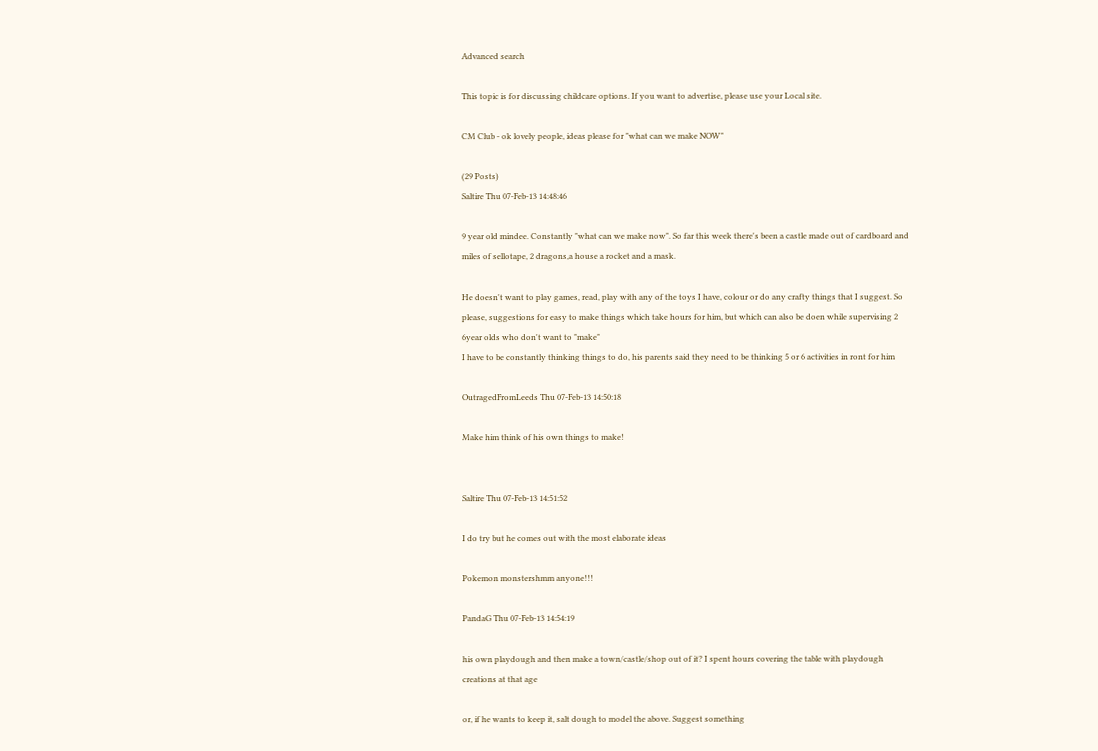Advanced search

This topic is for discussing childcare options. If you want to advertise, please use your Local site.

CM Club - ok lovely people, ideas please for "what can we make NOW"

(29 Posts)
Saltire Thu 07-Feb-13 14:48:46

9 year old mindee. Constantly "what can we make now". So far this week there's been a castle made out of cardboard and miles of sellotape, 2 dragons,a house a rocket and a mask.

He doesn't want to play games, read, play with any of the toys I have, colour or do any crafty things that I suggest. So please, suggestions for easy to make things which take hours for him, but which can also be doen while supervising 2 6year olds who don't want to "make"
I have to be constantly thinking things to do, his parents said they need to be thinking 5 or 6 activities in ront for him

OutragedFromLeeds Thu 07-Feb-13 14:50:18

Make him think of his own things to make!


Saltire Thu 07-Feb-13 14:51:52

I do try but he comes out with the most elaborate ideas

Pokemon monstershmm anyone!!!

PandaG Thu 07-Feb-13 14:54:19

his own playdough and then make a town/castle/shop out of it? I spent hours covering the table with playdough creations at that age

or, if he wants to keep it, salt dough to model the above. Suggest something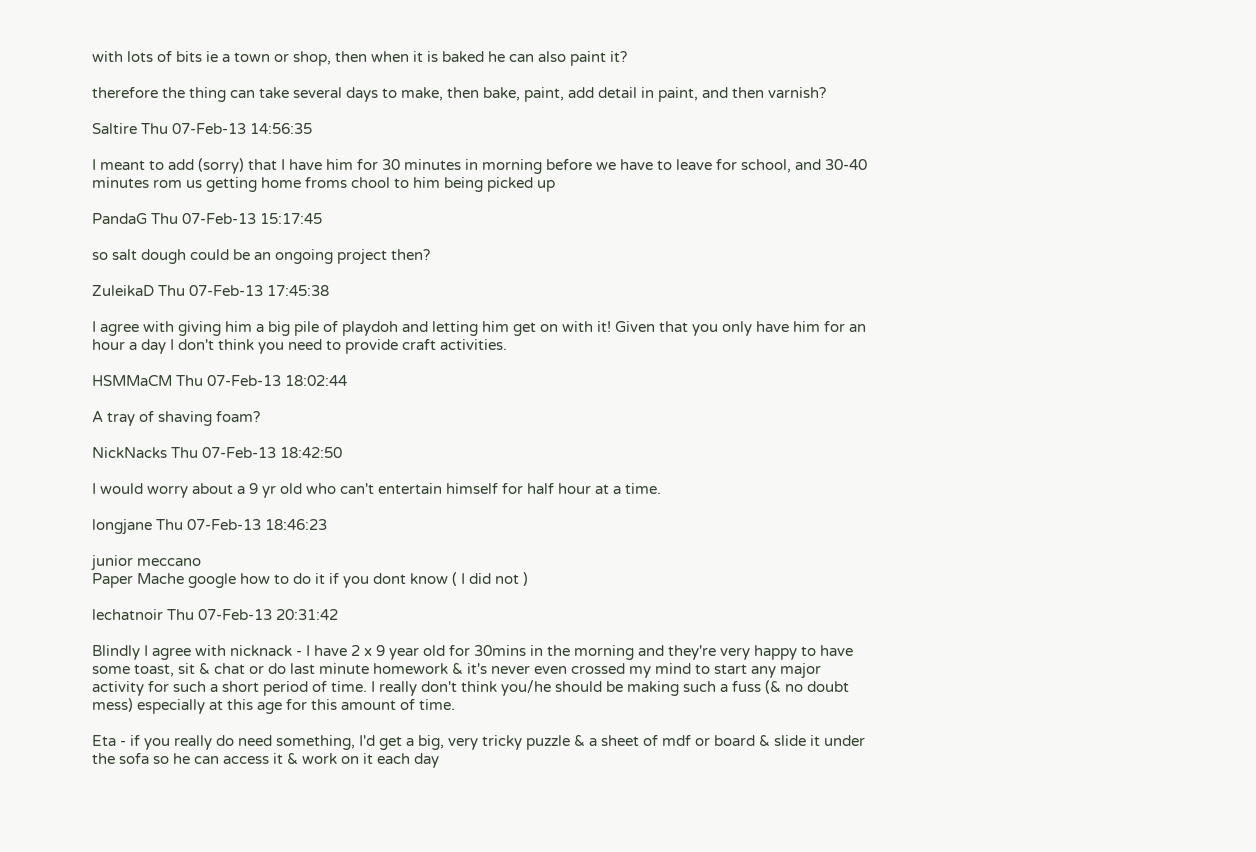with lots of bits ie a town or shop, then when it is baked he can also paint it?

therefore the thing can take several days to make, then bake, paint, add detail in paint, and then varnish?

Saltire Thu 07-Feb-13 14:56:35

I meant to add (sorry) that I have him for 30 minutes in morning before we have to leave for school, and 30-40 minutes rom us getting home froms chool to him being picked up

PandaG Thu 07-Feb-13 15:17:45

so salt dough could be an ongoing project then?

ZuleikaD Thu 07-Feb-13 17:45:38

I agree with giving him a big pile of playdoh and letting him get on with it! Given that you only have him for an hour a day I don't think you need to provide craft activities.

HSMMaCM Thu 07-Feb-13 18:02:44

A tray of shaving foam?

NickNacks Thu 07-Feb-13 18:42:50

I would worry about a 9 yr old who can't entertain himself for half hour at a time.

longjane Thu 07-Feb-13 18:46:23

junior meccano
Paper Mache google how to do it if you dont know ( I did not )

lechatnoir Thu 07-Feb-13 20:31:42

Blindly I agree with nicknack - I have 2 x 9 year old for 30mins in the morning and they're very happy to have some toast, sit & chat or do last minute homework & it's never even crossed my mind to start any major activity for such a short period of time. I really don't think you/he should be making such a fuss (& no doubt mess) especially at this age for this amount of time.

Eta - if you really do need something, I'd get a big, very tricky puzzle & a sheet of mdf or board & slide it under the sofa so he can access it & work on it each day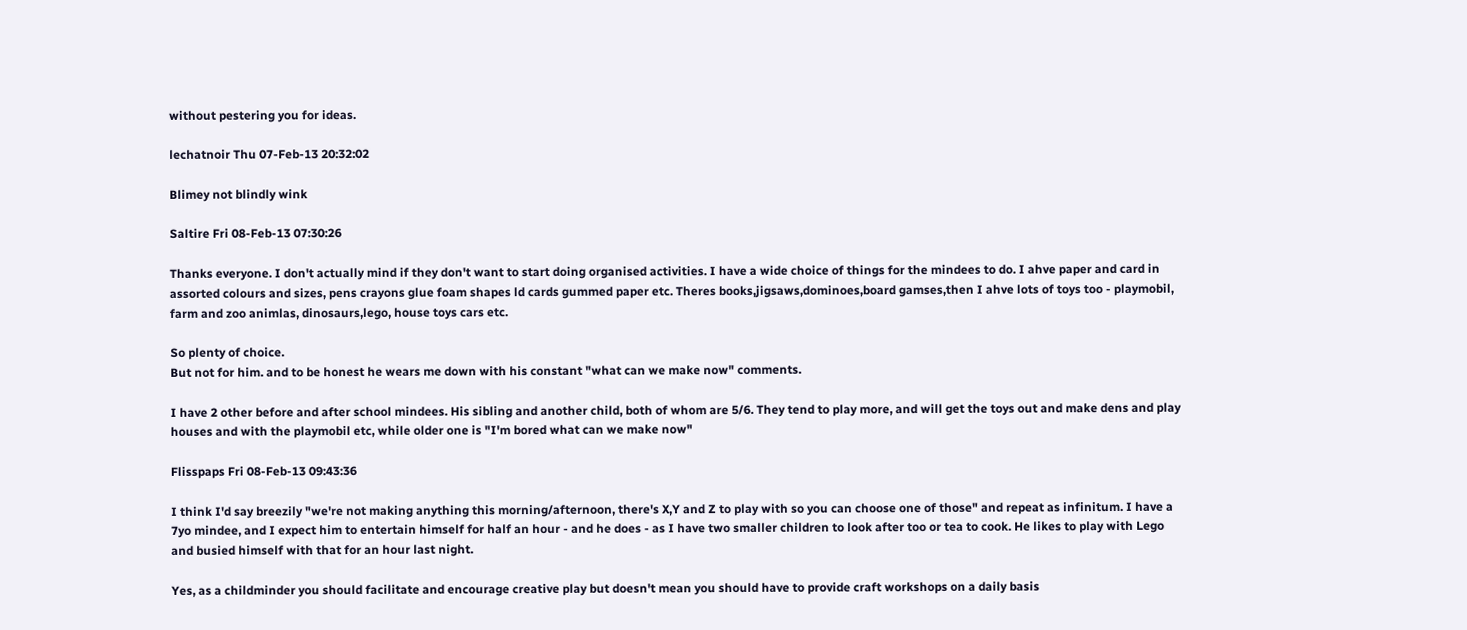without pestering you for ideas.

lechatnoir Thu 07-Feb-13 20:32:02

Blimey not blindly wink

Saltire Fri 08-Feb-13 07:30:26

Thanks everyone. I don't actually mind if they don't want to start doing organised activities. I have a wide choice of things for the mindees to do. I ahve paper and card in assorted colours and sizes, pens crayons glue foam shapes ld cards gummed paper etc. Theres books,jigsaws,dominoes,board gamses,then I ahve lots of toys too - playmobil, farm and zoo animlas, dinosaurs,lego, house toys cars etc.

So plenty of choice.
But not for him. and to be honest he wears me down with his constant "what can we make now" comments.

I have 2 other before and after school mindees. His sibling and another child, both of whom are 5/6. They tend to play more, and will get the toys out and make dens and play houses and with the playmobil etc, while older one is "I'm bored what can we make now"

Flisspaps Fri 08-Feb-13 09:43:36

I think I'd say breezily "we're not making anything this morning/afternoon, there's X,Y and Z to play with so you can choose one of those" and repeat as infinitum. I have a 7yo mindee, and I expect him to entertain himself for half an hour - and he does - as I have two smaller children to look after too or tea to cook. He likes to play with Lego and busied himself with that for an hour last night.

Yes, as a childminder you should facilitate and encourage creative play but doesn't mean you should have to provide craft workshops on a daily basis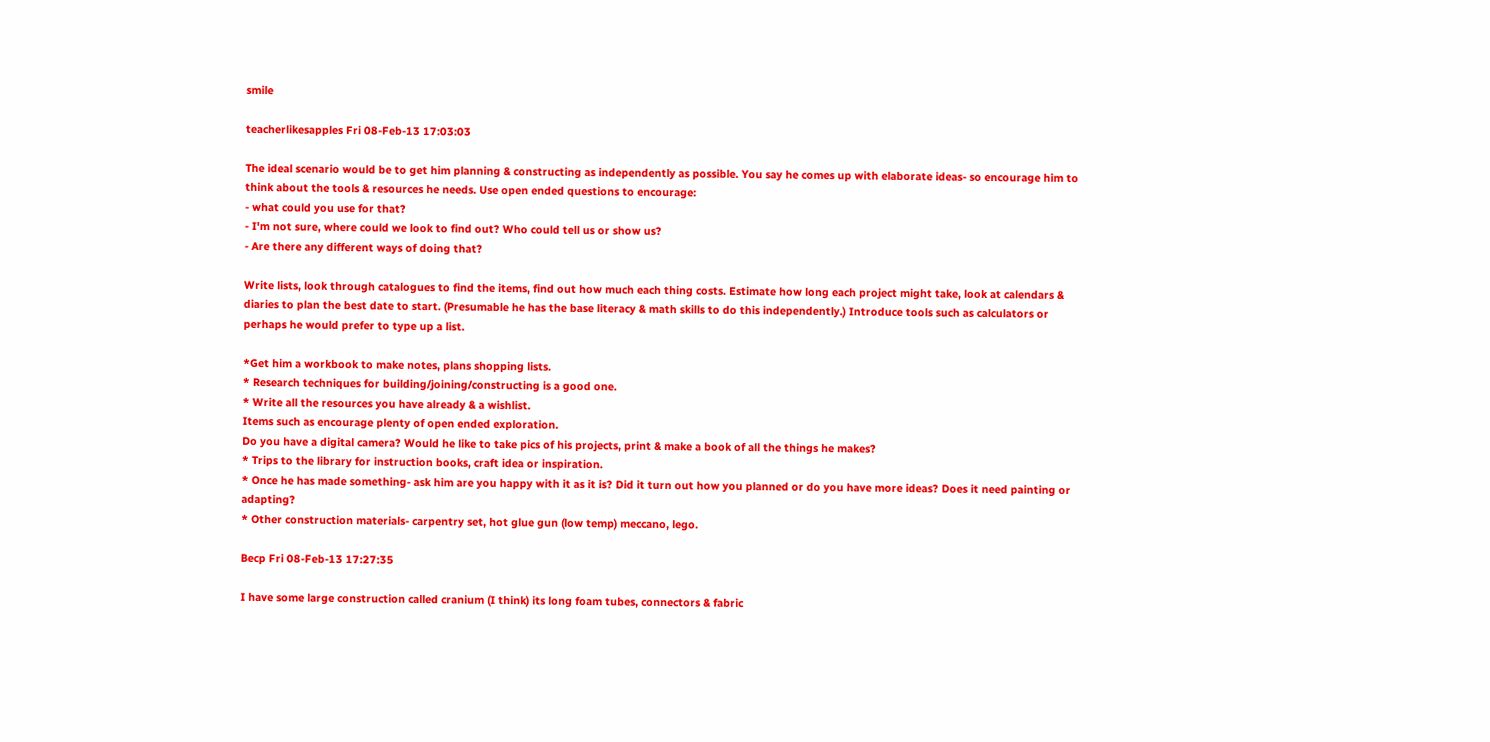smile

teacherlikesapples Fri 08-Feb-13 17:03:03

The ideal scenario would be to get him planning & constructing as independently as possible. You say he comes up with elaborate ideas- so encourage him to think about the tools & resources he needs. Use open ended questions to encourage:
- what could you use for that?
- I'm not sure, where could we look to find out? Who could tell us or show us?
- Are there any different ways of doing that?

Write lists, look through catalogues to find the items, find out how much each thing costs. Estimate how long each project might take, look at calendars & diaries to plan the best date to start. (Presumable he has the base literacy & math skills to do this independently.) Introduce tools such as calculators or perhaps he would prefer to type up a list.

*Get him a workbook to make notes, plans shopping lists.
* Research techniques for building/joining/constructing is a good one.
* Write all the resources you have already & a wishlist.
Items such as encourage plenty of open ended exploration.
Do you have a digital camera? Would he like to take pics of his projects, print & make a book of all the things he makes?
* Trips to the library for instruction books, craft idea or inspiration.
* Once he has made something- ask him are you happy with it as it is? Did it turn out how you planned or do you have more ideas? Does it need painting or adapting?
* Other construction materials- carpentry set, hot glue gun (low temp) meccano, lego.

Becp Fri 08-Feb-13 17:27:35

I have some large construction called cranium (I think) its long foam tubes, connectors & fabric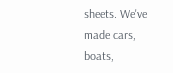sheets. We've made cars, boats,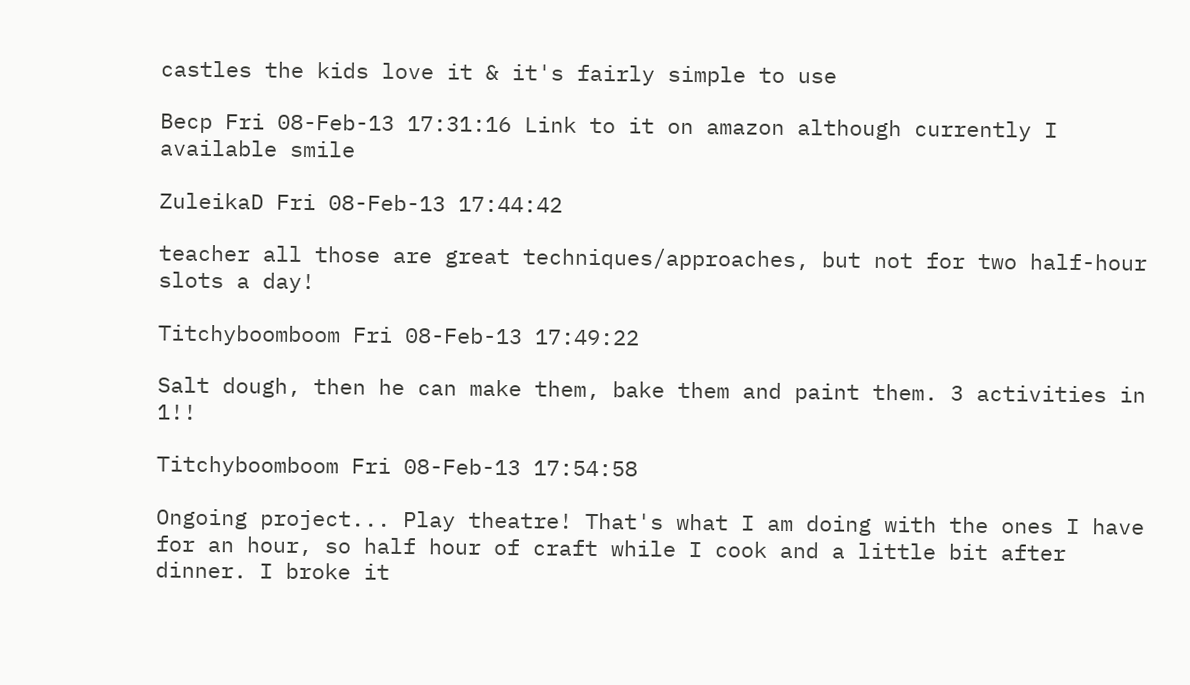castles the kids love it & it's fairly simple to use

Becp Fri 08-Feb-13 17:31:16 Link to it on amazon although currently I available smile

ZuleikaD Fri 08-Feb-13 17:44:42

teacher all those are great techniques/approaches, but not for two half-hour slots a day!

Titchyboomboom Fri 08-Feb-13 17:49:22

Salt dough, then he can make them, bake them and paint them. 3 activities in 1!!

Titchyboomboom Fri 08-Feb-13 17:54:58

Ongoing project... Play theatre! That's what I am doing with the ones I have for an hour, so half hour of craft while I cook and a little bit after dinner. I broke it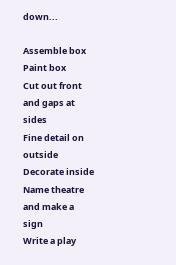down...

Assemble box
Paint box
Cut out front and gaps at sides
Fine detail on outside
Decorate inside
Name theatre and make a sign
Write a play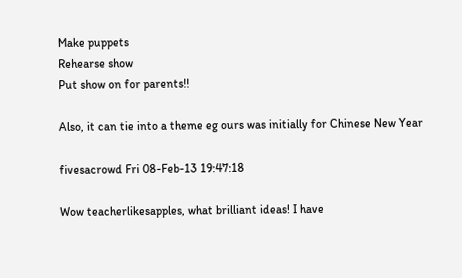Make puppets
Rehearse show
Put show on for parents!!

Also, it can tie into a theme eg ours was initially for Chinese New Year

fivesacrowd Fri 08-Feb-13 19:47:18

Wow teacherlikesapples, what brilliant ideas! I have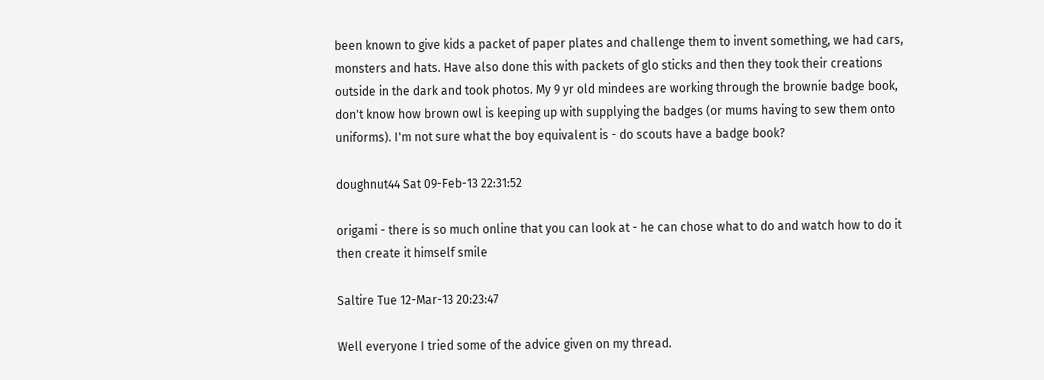been known to give kids a packet of paper plates and challenge them to invent something, we had cars, monsters and hats. Have also done this with packets of glo sticks and then they took their creations outside in the dark and took photos. My 9 yr old mindees are working through the brownie badge book, don't know how brown owl is keeping up with supplying the badges (or mums having to sew them onto uniforms). I'm not sure what the boy equivalent is - do scouts have a badge book?

doughnut44 Sat 09-Feb-13 22:31:52

origami - there is so much online that you can look at - he can chose what to do and watch how to do it then create it himself smile

Saltire Tue 12-Mar-13 20:23:47

Well everyone I tried some of the advice given on my thread.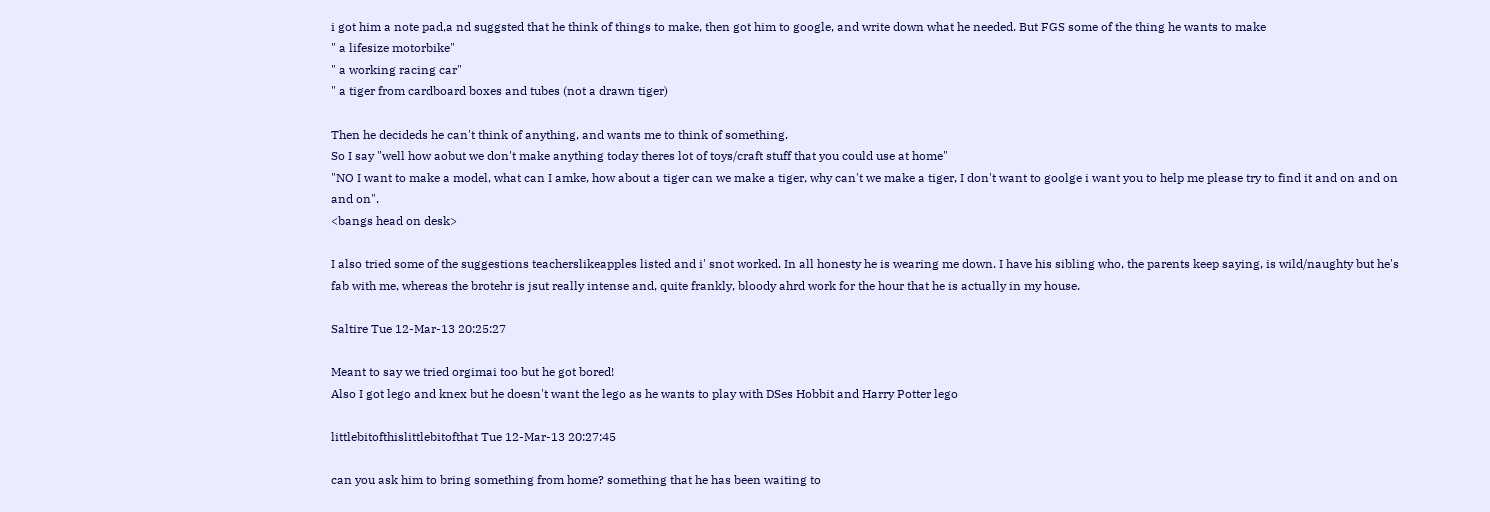i got him a note pad,a nd suggsted that he think of things to make, then got him to google, and write down what he needed. But FGS some of the thing he wants to make
" a lifesize motorbike"
" a working racing car"
" a tiger from cardboard boxes and tubes (not a drawn tiger)

Then he decideds he can't think of anything, and wants me to think of something.
So I say "well how aobut we don't make anything today theres lot of toys/craft stuff that you could use at home"
"NO I want to make a model, what can I amke, how about a tiger can we make a tiger, why can't we make a tiger, I don't want to goolge i want you to help me please try to find it and on and on and on".
<bangs head on desk>

I also tried some of the suggestions teacherslikeapples listed and i' snot worked. In all honesty he is wearing me down. I have his sibling who, the parents keep saying, is wild/naughty but he's fab with me, whereas the brotehr is jsut really intense and, quite frankly, bloody ahrd work for the hour that he is actually in my house.

Saltire Tue 12-Mar-13 20:25:27

Meant to say we tried orgimai too but he got bored!
Also I got lego and knex but he doesn't want the lego as he wants to play with DSes Hobbit and Harry Potter lego

littlebitofthislittlebitofthat Tue 12-Mar-13 20:27:45

can you ask him to bring something from home? something that he has been waiting to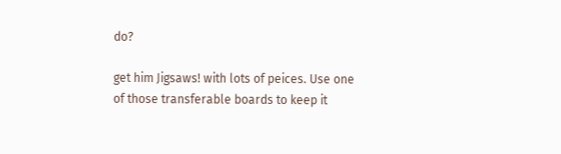do?

get him Jigsaws! with lots of peices. Use one of those transferable boards to keep it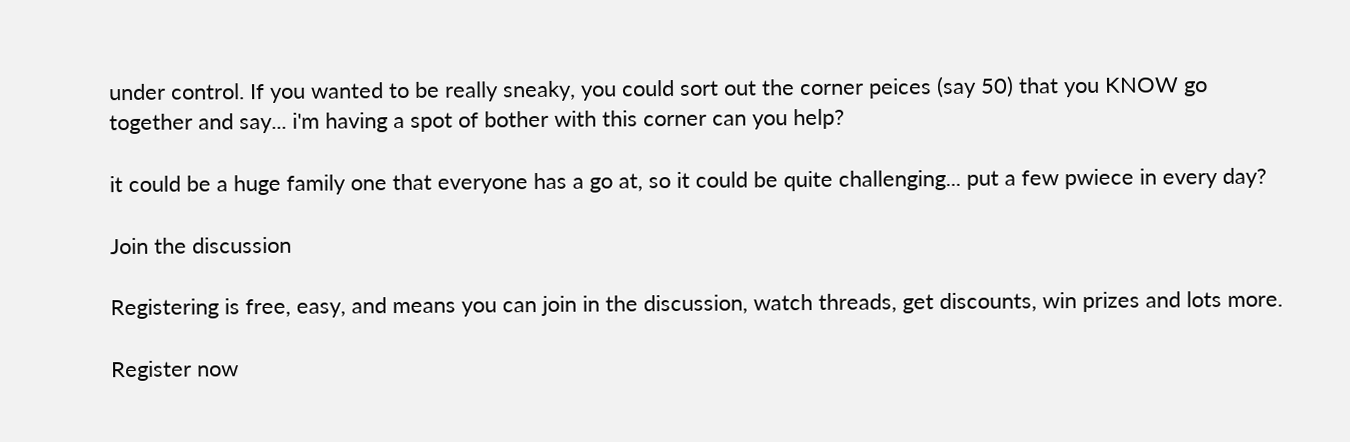under control. If you wanted to be really sneaky, you could sort out the corner peices (say 50) that you KNOW go together and say... i'm having a spot of bother with this corner can you help?

it could be a huge family one that everyone has a go at, so it could be quite challenging... put a few pwiece in every day?

Join the discussion

Registering is free, easy, and means you can join in the discussion, watch threads, get discounts, win prizes and lots more.

Register now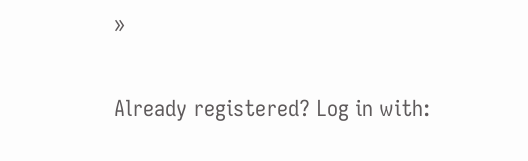»

Already registered? Log in with: